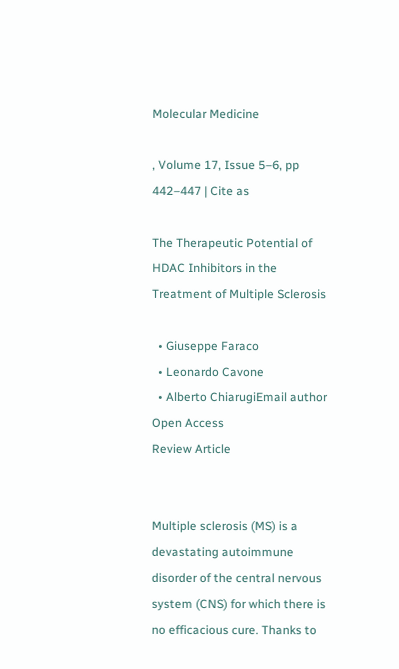Molecular Medicine

, Volume 17, Issue 5–6, pp 442–447 | Cite as

The Therapeutic Potential of HDAC Inhibitors in the Treatment of Multiple Sclerosis

  • Giuseppe Faraco
  • Leonardo Cavone
  • Alberto ChiarugiEmail author
Open Access
Review Article


Multiple sclerosis (MS) is a devastating autoimmune disorder of the central nervous system (CNS) for which there is no efficacious cure. Thanks to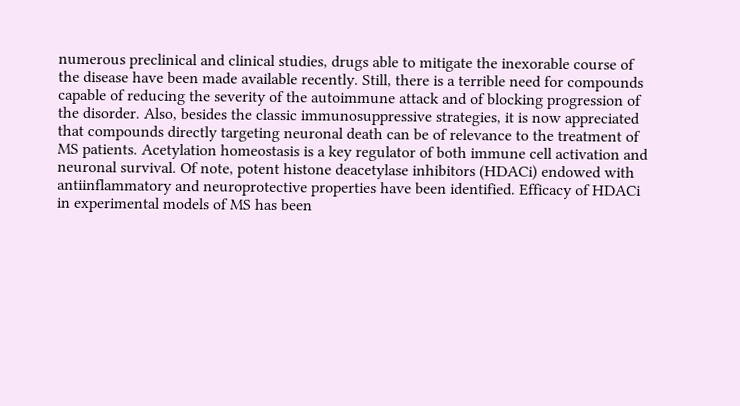numerous preclinical and clinical studies, drugs able to mitigate the inexorable course of the disease have been made available recently. Still, there is a terrible need for compounds capable of reducing the severity of the autoimmune attack and of blocking progression of the disorder. Also, besides the classic immunosuppressive strategies, it is now appreciated that compounds directly targeting neuronal death can be of relevance to the treatment of MS patients. Acetylation homeostasis is a key regulator of both immune cell activation and neuronal survival. Of note, potent histone deacetylase inhibitors (HDACi) endowed with antiinflammatory and neuroprotective properties have been identified. Efficacy of HDACi in experimental models of MS has been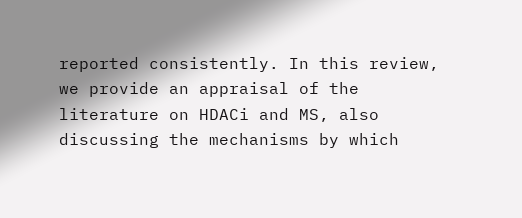reported consistently. In this review, we provide an appraisal of the literature on HDACi and MS, also discussing the mechanisms by which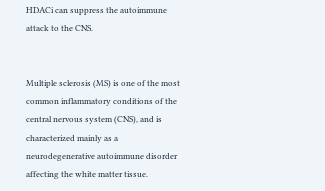HDACi can suppress the autoimmune attack to the CNS.


Multiple sclerosis (MS) is one of the most common inflammatory conditions of the central nervous system (CNS), and is characterized mainly as a neurodegenerative autoimmune disorder affecting the white matter tissue.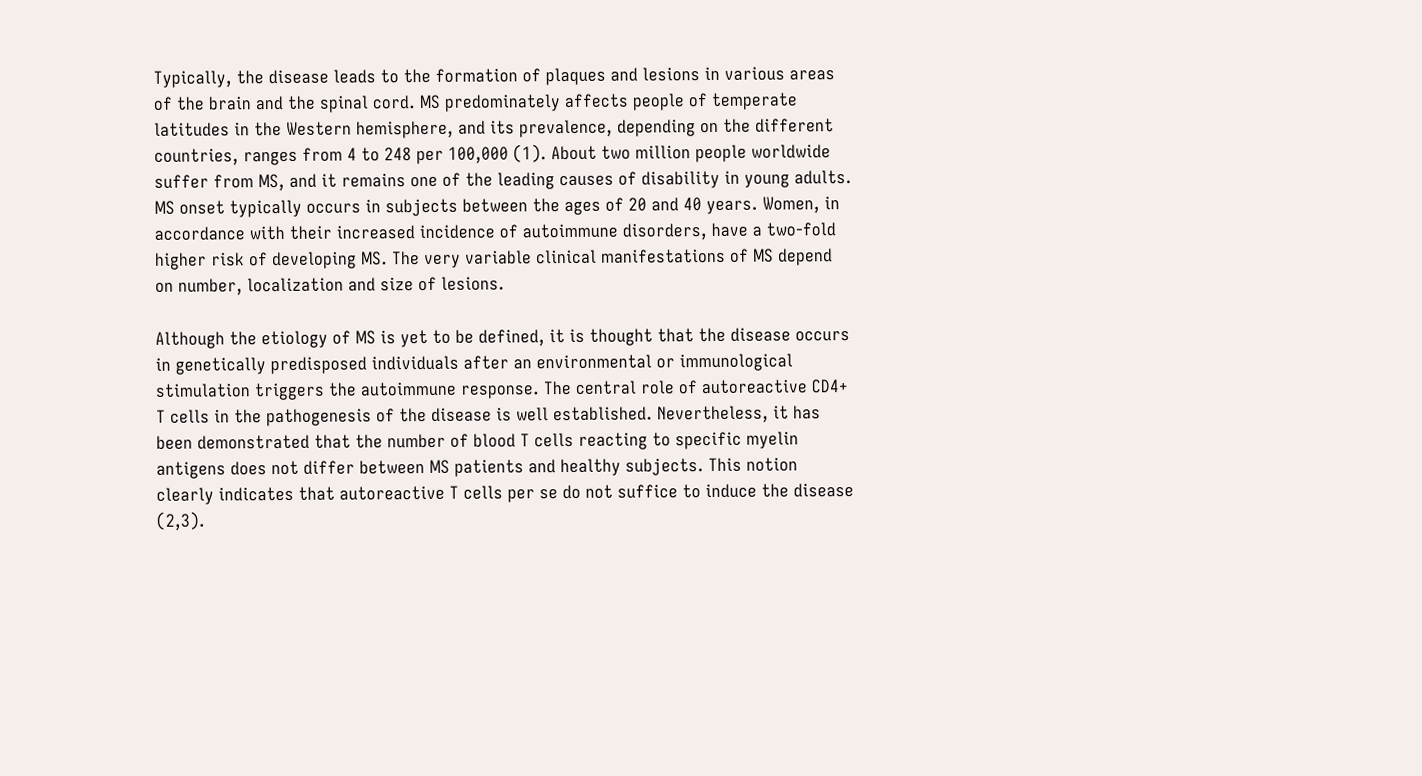Typically, the disease leads to the formation of plaques and lesions in various areas of the brain and the spinal cord. MS predominately affects people of temperate latitudes in the Western hemisphere, and its prevalence, depending on the different countries, ranges from 4 to 248 per 100,000 (1). About two million people worldwide suffer from MS, and it remains one of the leading causes of disability in young adults. MS onset typically occurs in subjects between the ages of 20 and 40 years. Women, in accordance with their increased incidence of autoimmune disorders, have a two-fold higher risk of developing MS. The very variable clinical manifestations of MS depend on number, localization and size of lesions.

Although the etiology of MS is yet to be defined, it is thought that the disease occurs in genetically predisposed individuals after an environmental or immunological stimulation triggers the autoimmune response. The central role of autoreactive CD4+ T cells in the pathogenesis of the disease is well established. Nevertheless, it has been demonstrated that the number of blood T cells reacting to specific myelin antigens does not differ between MS patients and healthy subjects. This notion clearly indicates that autoreactive T cells per se do not suffice to induce the disease (2,3).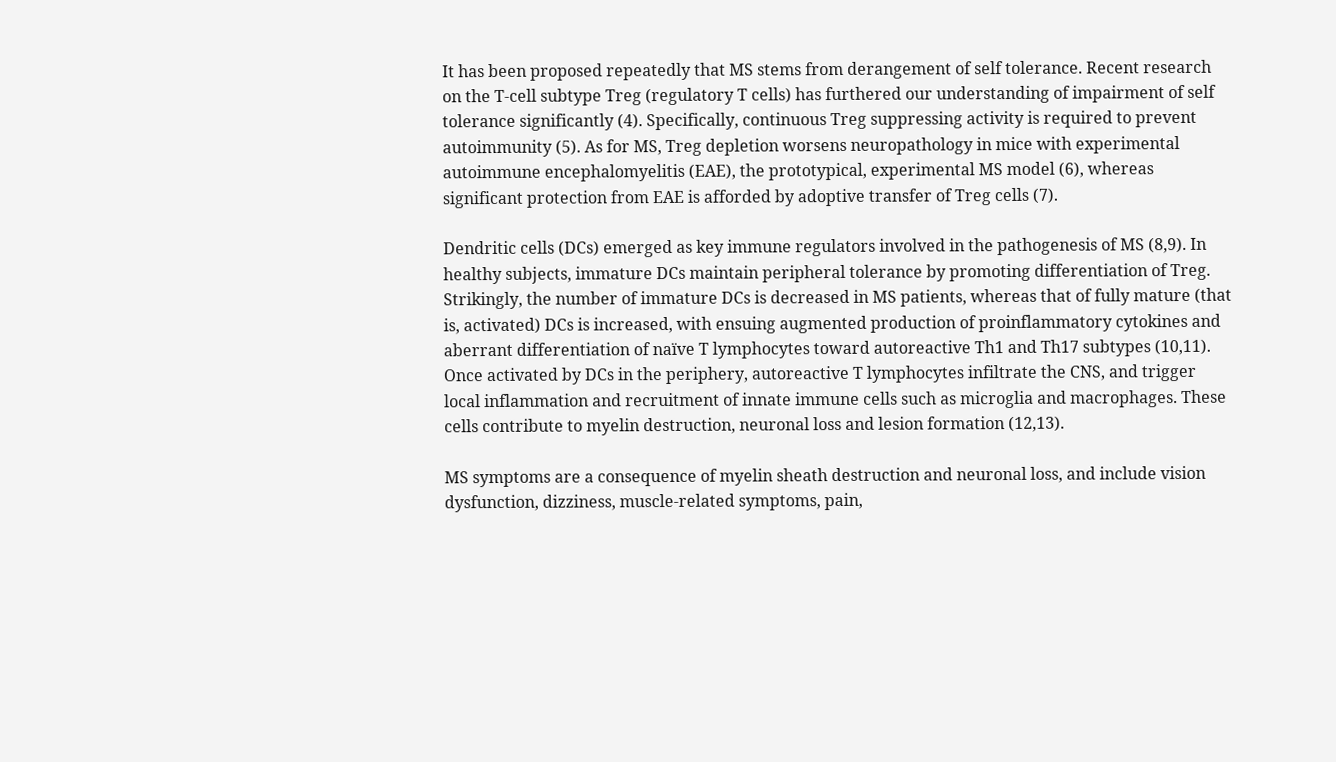It has been proposed repeatedly that MS stems from derangement of self tolerance. Recent research on the T-cell subtype Treg (regulatory T cells) has furthered our understanding of impairment of self tolerance significantly (4). Specifically, continuous Treg suppressing activity is required to prevent autoimmunity (5). As for MS, Treg depletion worsens neuropathology in mice with experimental autoimmune encephalomyelitis (EAE), the prototypical, experimental MS model (6), whereas significant protection from EAE is afforded by adoptive transfer of Treg cells (7).

Dendritic cells (DCs) emerged as key immune regulators involved in the pathogenesis of MS (8,9). In healthy subjects, immature DCs maintain peripheral tolerance by promoting differentiation of Treg. Strikingly, the number of immature DCs is decreased in MS patients, whereas that of fully mature (that is, activated) DCs is increased, with ensuing augmented production of proinflammatory cytokines and aberrant differentiation of naïve T lymphocytes toward autoreactive Th1 and Th17 subtypes (10,11). Once activated by DCs in the periphery, autoreactive T lymphocytes infiltrate the CNS, and trigger local inflammation and recruitment of innate immune cells such as microglia and macrophages. These cells contribute to myelin destruction, neuronal loss and lesion formation (12,13).

MS symptoms are a consequence of myelin sheath destruction and neuronal loss, and include vision dysfunction, dizziness, muscle-related symptoms, pain,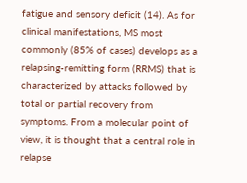fatigue and sensory deficit (14). As for clinical manifestations, MS most commonly (85% of cases) develops as a relapsing-remitting form (RRMS) that is characterized by attacks followed by total or partial recovery from symptoms. From a molecular point of view, it is thought that a central role in relapse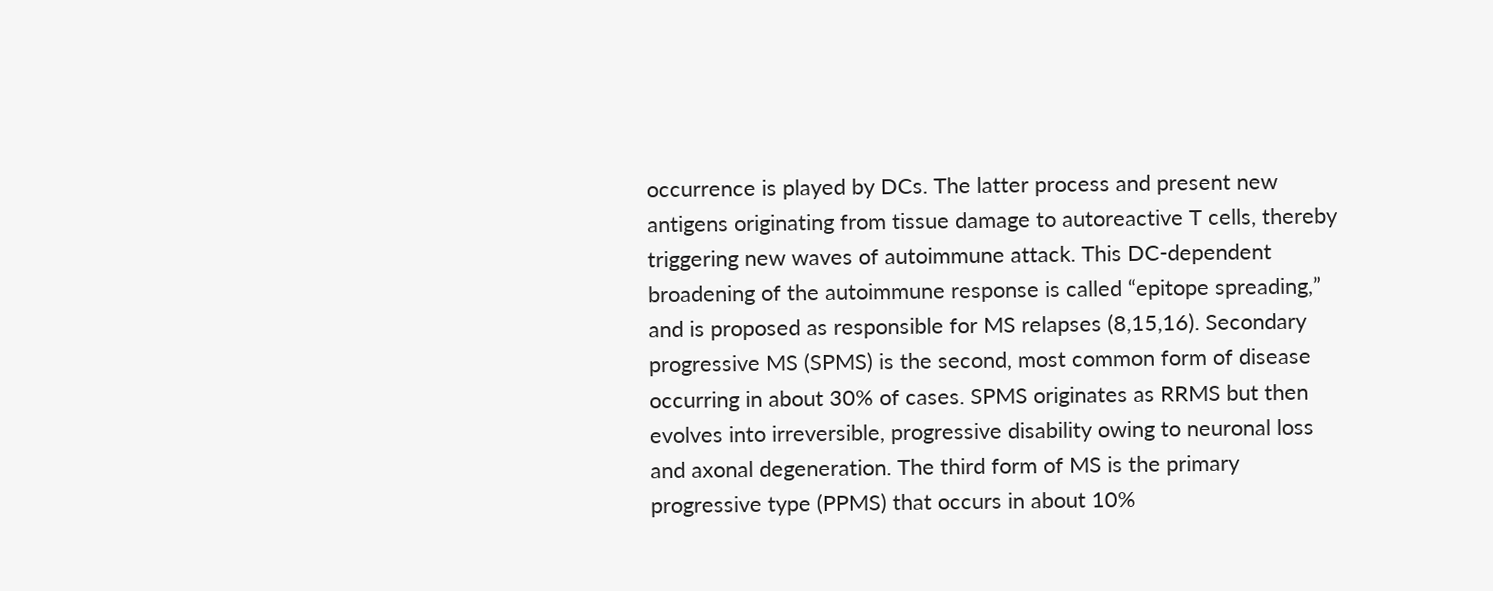occurrence is played by DCs. The latter process and present new antigens originating from tissue damage to autoreactive T cells, thereby triggering new waves of autoimmune attack. This DC-dependent broadening of the autoimmune response is called “epitope spreading,” and is proposed as responsible for MS relapses (8,15,16). Secondary progressive MS (SPMS) is the second, most common form of disease occurring in about 30% of cases. SPMS originates as RRMS but then evolves into irreversible, progressive disability owing to neuronal loss and axonal degeneration. The third form of MS is the primary progressive type (PPMS) that occurs in about 10%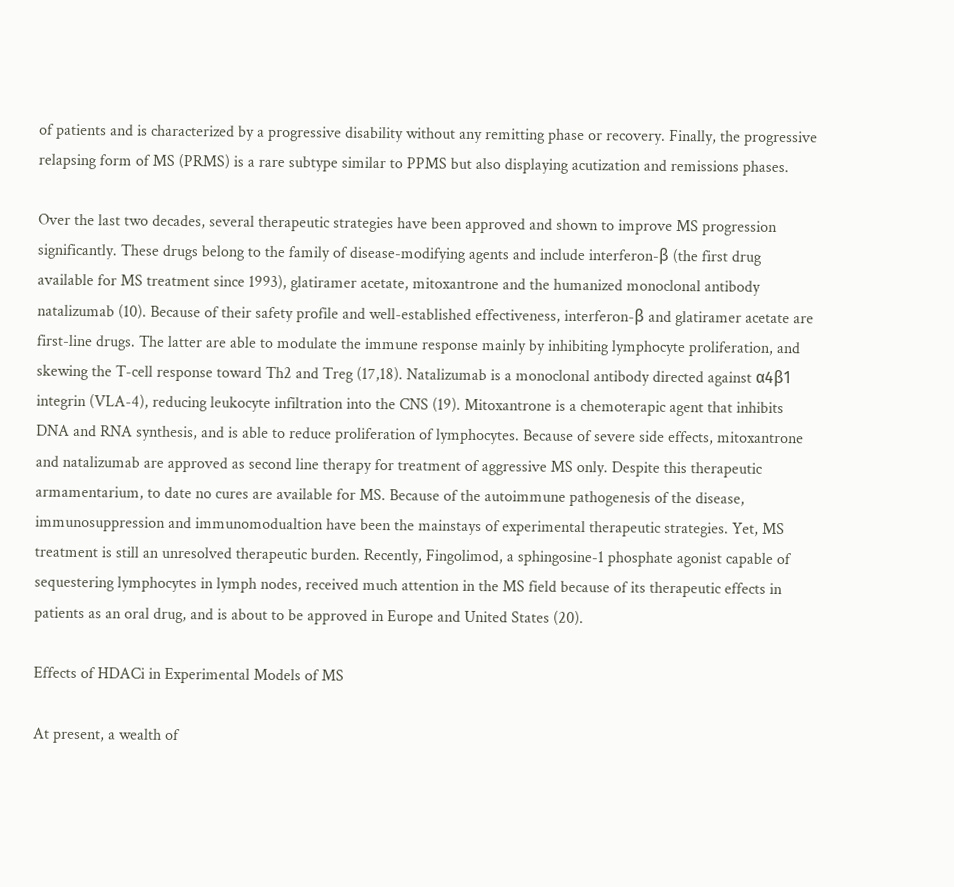of patients and is characterized by a progressive disability without any remitting phase or recovery. Finally, the progressive relapsing form of MS (PRMS) is a rare subtype similar to PPMS but also displaying acutization and remissions phases.

Over the last two decades, several therapeutic strategies have been approved and shown to improve MS progression significantly. These drugs belong to the family of disease-modifying agents and include interferon-β (the first drug available for MS treatment since 1993), glatiramer acetate, mitoxantrone and the humanized monoclonal antibody natalizumab (10). Because of their safety profile and well-established effectiveness, interferon-β and glatiramer acetate are first-line drugs. The latter are able to modulate the immune response mainly by inhibiting lymphocyte proliferation, and skewing the T-cell response toward Th2 and Treg (17,18). Natalizumab is a monoclonal antibody directed against α4β1 integrin (VLA-4), reducing leukocyte infiltration into the CNS (19). Mitoxantrone is a chemoterapic agent that inhibits DNA and RNA synthesis, and is able to reduce proliferation of lymphocytes. Because of severe side effects, mitoxantrone and natalizumab are approved as second line therapy for treatment of aggressive MS only. Despite this therapeutic armamentarium, to date no cures are available for MS. Because of the autoimmune pathogenesis of the disease, immunosuppression and immunomodualtion have been the mainstays of experimental therapeutic strategies. Yet, MS treatment is still an unresolved therapeutic burden. Recently, Fingolimod, a sphingosine-1 phosphate agonist capable of sequestering lymphocytes in lymph nodes, received much attention in the MS field because of its therapeutic effects in patients as an oral drug, and is about to be approved in Europe and United States (20).

Effects of HDACi in Experimental Models of MS

At present, a wealth of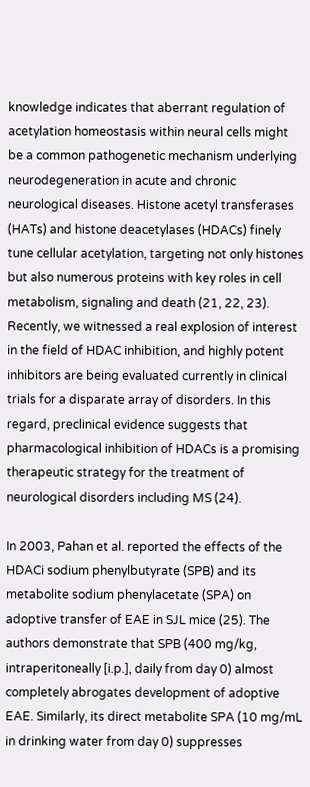knowledge indicates that aberrant regulation of acetylation homeostasis within neural cells might be a common pathogenetic mechanism underlying neurodegeneration in acute and chronic neurological diseases. Histone acetyl transferases (HATs) and histone deacetylases (HDACs) finely tune cellular acetylation, targeting not only histones but also numerous proteins with key roles in cell metabolism, signaling and death (21, 22, 23). Recently, we witnessed a real explosion of interest in the field of HDAC inhibition, and highly potent inhibitors are being evaluated currently in clinical trials for a disparate array of disorders. In this regard, preclinical evidence suggests that pharmacological inhibition of HDACs is a promising therapeutic strategy for the treatment of neurological disorders including MS (24).

In 2003, Pahan et al. reported the effects of the HDACi sodium phenylbutyrate (SPB) and its metabolite sodium phenylacetate (SPA) on adoptive transfer of EAE in SJL mice (25). The authors demonstrate that SPB (400 mg/kg, intraperitoneally [i.p.], daily from day 0) almost completely abrogates development of adoptive EAE. Similarly, its direct metabolite SPA (10 mg/mL in drinking water from day 0) suppresses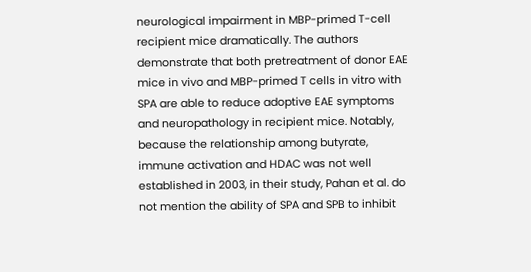neurological impairment in MBP-primed T-cell recipient mice dramatically. The authors demonstrate that both pretreatment of donor EAE mice in vivo and MBP-primed T cells in vitro with SPA are able to reduce adoptive EAE symptoms and neuropathology in recipient mice. Notably, because the relationship among butyrate, immune activation and HDAC was not well established in 2003, in their study, Pahan et al. do not mention the ability of SPA and SPB to inhibit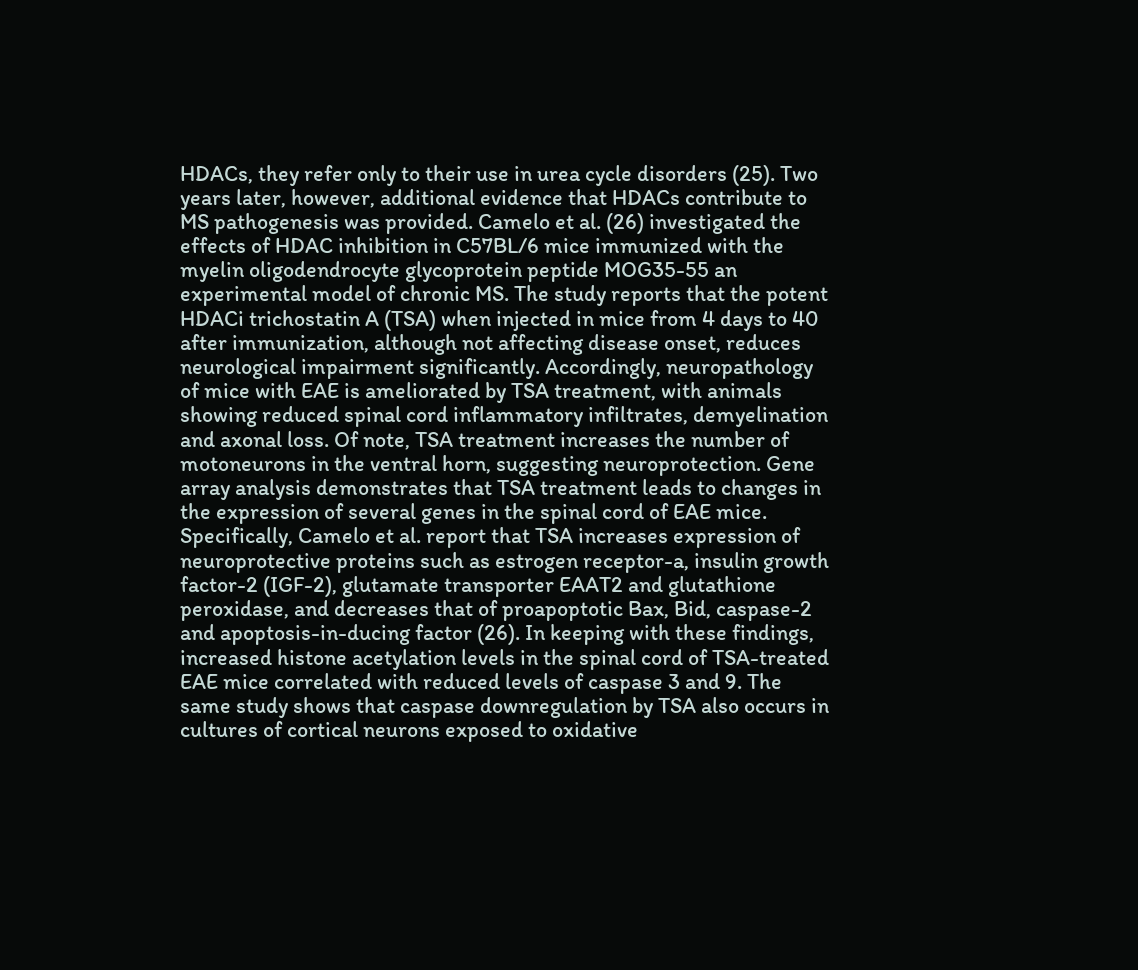HDACs, they refer only to their use in urea cycle disorders (25). Two years later, however, additional evidence that HDACs contribute to MS pathogenesis was provided. Camelo et al. (26) investigated the effects of HDAC inhibition in C57BL/6 mice immunized with the myelin oligodendrocyte glycoprotein peptide MOG35-55 an experimental model of chronic MS. The study reports that the potent HDACi trichostatin A (TSA) when injected in mice from 4 days to 40 after immunization, although not affecting disease onset, reduces neurological impairment significantly. Accordingly, neuropathology of mice with EAE is ameliorated by TSA treatment, with animals showing reduced spinal cord inflammatory infiltrates, demyelination and axonal loss. Of note, TSA treatment increases the number of motoneurons in the ventral horn, suggesting neuroprotection. Gene array analysis demonstrates that TSA treatment leads to changes in the expression of several genes in the spinal cord of EAE mice. Specifically, Camelo et al. report that TSA increases expression of neuroprotective proteins such as estrogen receptor-a, insulin growth factor-2 (IGF-2), glutamate transporter EAAT2 and glutathione peroxidase, and decreases that of proapoptotic Bax, Bid, caspase-2 and apoptosis-in-ducing factor (26). In keeping with these findings, increased histone acetylation levels in the spinal cord of TSA-treated EAE mice correlated with reduced levels of caspase 3 and 9. The same study shows that caspase downregulation by TSA also occurs in cultures of cortical neurons exposed to oxidative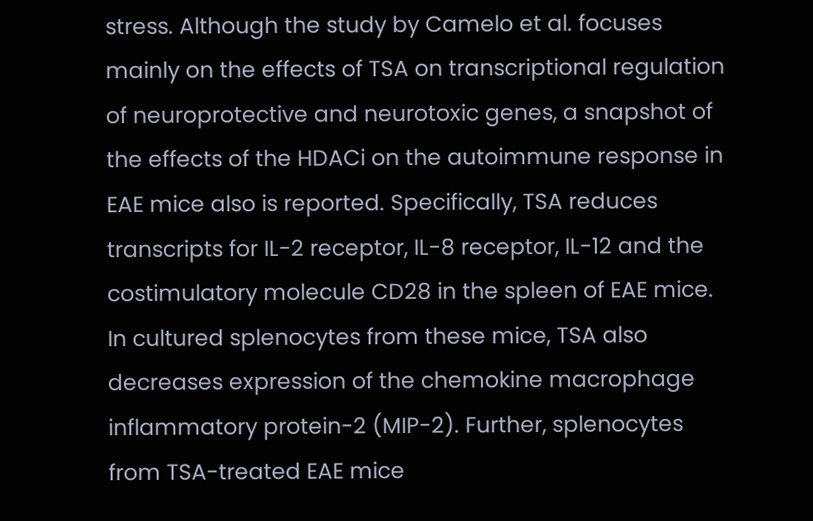stress. Although the study by Camelo et al. focuses mainly on the effects of TSA on transcriptional regulation of neuroprotective and neurotoxic genes, a snapshot of the effects of the HDACi on the autoimmune response in EAE mice also is reported. Specifically, TSA reduces transcripts for IL-2 receptor, IL-8 receptor, IL-12 and the costimulatory molecule CD28 in the spleen of EAE mice. In cultured splenocytes from these mice, TSA also decreases expression of the chemokine macrophage inflammatory protein-2 (MIP-2). Further, splenocytes from TSA-treated EAE mice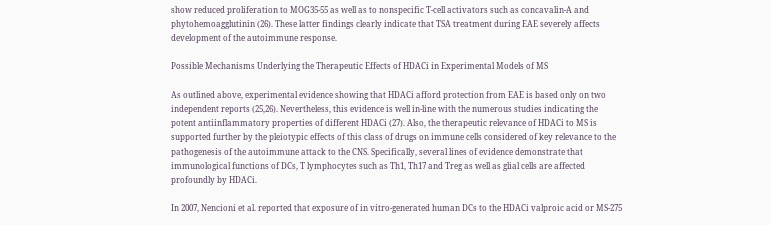show reduced proliferation to MOG35-55 as well as to nonspecific T-cell activators such as concavalin-A and phytohemoagglutinin (26). These latter findings clearly indicate that TSA treatment during EAE severely affects development of the autoimmune response.

Possible Mechanisms Underlying the Therapeutic Effects of HDACi in Experimental Models of MS

As outlined above, experimental evidence showing that HDACi afford protection from EAE is based only on two independent reports (25,26). Nevertheless, this evidence is well in-line with the numerous studies indicating the potent antiinflammatory properties of different HDACi (27). Also, the therapeutic relevance of HDACi to MS is supported further by the pleiotypic effects of this class of drugs on immune cells considered of key relevance to the pathogenesis of the autoimmune attack to the CNS. Specifically, several lines of evidence demonstrate that immunological functions of DCs, T lymphocytes such as Th1, Th17 and Treg as well as glial cells are affected profoundly by HDACi.

In 2007, Nencioni et al. reported that exposure of in vitro-generated human DCs to the HDACi valproic acid or MS-275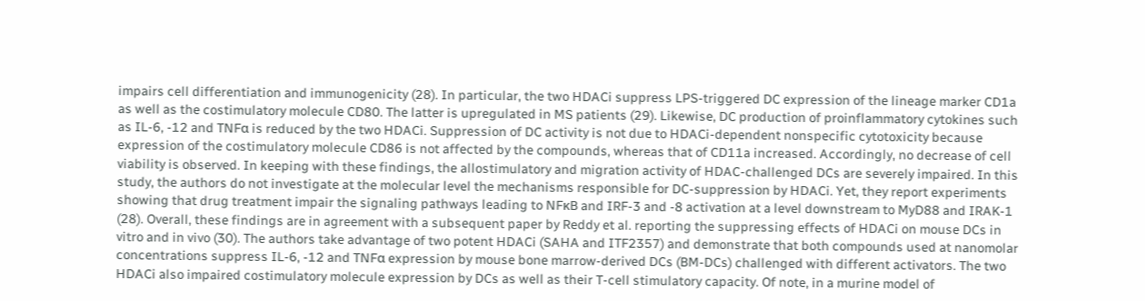impairs cell differentiation and immunogenicity (28). In particular, the two HDACi suppress LPS-triggered DC expression of the lineage marker CD1a as well as the costimulatory molecule CD80. The latter is upregulated in MS patients (29). Likewise, DC production of proinflammatory cytokines such as IL-6, -12 and TNFα is reduced by the two HDACi. Suppression of DC activity is not due to HDACi-dependent nonspecific cytotoxicity because expression of the costimulatory molecule CD86 is not affected by the compounds, whereas that of CD11a increased. Accordingly, no decrease of cell viability is observed. In keeping with these findings, the allostimulatory and migration activity of HDAC-challenged DCs are severely impaired. In this study, the authors do not investigate at the molecular level the mechanisms responsible for DC-suppression by HDACi. Yet, they report experiments showing that drug treatment impair the signaling pathways leading to NFκB and IRF-3 and -8 activation at a level downstream to MyD88 and IRAK-1 (28). Overall, these findings are in agreement with a subsequent paper by Reddy et al. reporting the suppressing effects of HDACi on mouse DCs in vitro and in vivo (30). The authors take advantage of two potent HDACi (SAHA and ITF2357) and demonstrate that both compounds used at nanomolar concentrations suppress IL-6, -12 and TNFα expression by mouse bone marrow-derived DCs (BM-DCs) challenged with different activators. The two HDACi also impaired costimulatory molecule expression by DCs as well as their T-cell stimulatory capacity. Of note, in a murine model of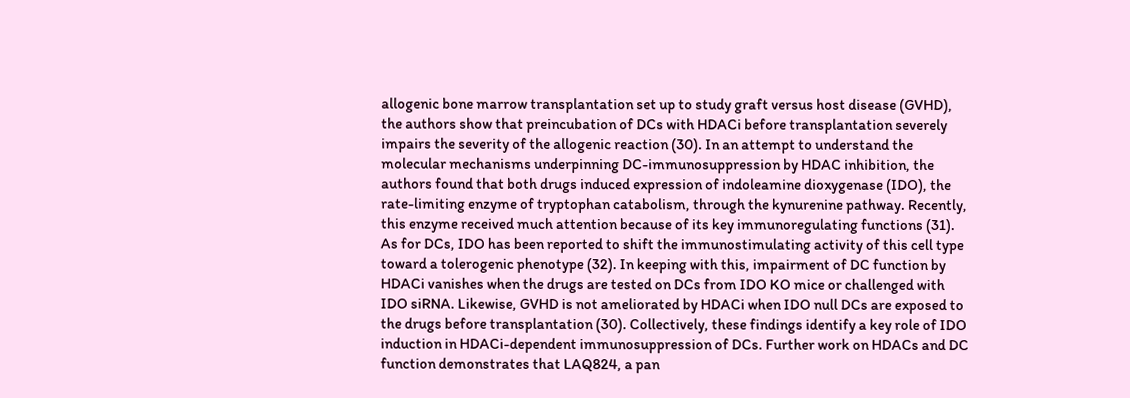allogenic bone marrow transplantation set up to study graft versus host disease (GVHD), the authors show that preincubation of DCs with HDACi before transplantation severely impairs the severity of the allogenic reaction (30). In an attempt to understand the molecular mechanisms underpinning DC-immunosuppression by HDAC inhibition, the authors found that both drugs induced expression of indoleamine dioxygenase (IDO), the rate-limiting enzyme of tryptophan catabolism, through the kynurenine pathway. Recently, this enzyme received much attention because of its key immunoregulating functions (31). As for DCs, IDO has been reported to shift the immunostimulating activity of this cell type toward a tolerogenic phenotype (32). In keeping with this, impairment of DC function by HDACi vanishes when the drugs are tested on DCs from IDO KO mice or challenged with IDO siRNA. Likewise, GVHD is not ameliorated by HDACi when IDO null DCs are exposed to the drugs before transplantation (30). Collectively, these findings identify a key role of IDO induction in HDACi-dependent immunosuppression of DCs. Further work on HDACs and DC function demonstrates that LAQ824, a pan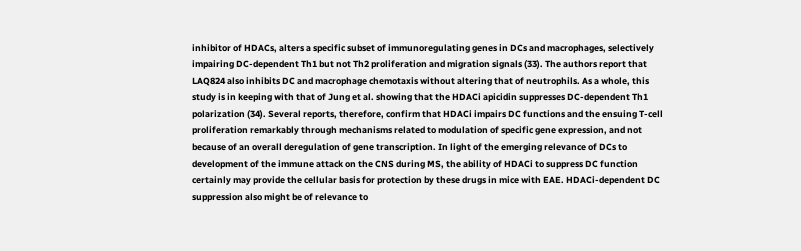inhibitor of HDACs, alters a specific subset of immunoregulating genes in DCs and macrophages, selectively impairing DC-dependent Th1 but not Th2 proliferation and migration signals (33). The authors report that LAQ824 also inhibits DC and macrophage chemotaxis without altering that of neutrophils. As a whole, this study is in keeping with that of Jung et al. showing that the HDACi apicidin suppresses DC-dependent Th1 polarization (34). Several reports, therefore, confirm that HDACi impairs DC functions and the ensuing T-cell proliferation remarkably through mechanisms related to modulation of specific gene expression, and not because of an overall deregulation of gene transcription. In light of the emerging relevance of DCs to development of the immune attack on the CNS during MS, the ability of HDACi to suppress DC function certainly may provide the cellular basis for protection by these drugs in mice with EAE. HDACi-dependent DC suppression also might be of relevance to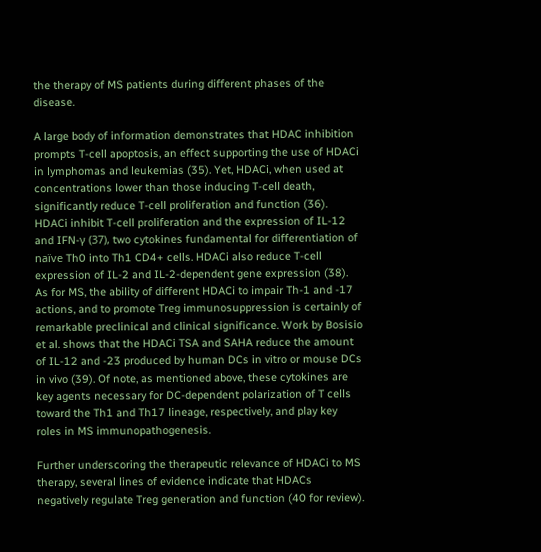the therapy of MS patients during different phases of the disease.

A large body of information demonstrates that HDAC inhibition prompts T-cell apoptosis, an effect supporting the use of HDACi in lymphomas and leukemias (35). Yet, HDACi, when used at concentrations lower than those inducing T-cell death, significantly reduce T-cell proliferation and function (36). HDACi inhibit T-cell proliferation and the expression of IL-12 and IFN-γ (37), two cytokines fundamental for differentiation of naïve Th0 into Th1 CD4+ cells. HDACi also reduce T-cell expression of IL-2 and IL-2-dependent gene expression (38). As for MS, the ability of different HDACi to impair Th-1 and -17 actions, and to promote Treg immunosuppression is certainly of remarkable preclinical and clinical significance. Work by Bosisio et al. shows that the HDACi TSA and SAHA reduce the amount of IL-12 and -23 produced by human DCs in vitro or mouse DCs in vivo (39). Of note, as mentioned above, these cytokines are key agents necessary for DC-dependent polarization of T cells toward the Th1 and Th17 lineage, respectively, and play key roles in MS immunopathogenesis.

Further underscoring the therapeutic relevance of HDACi to MS therapy, several lines of evidence indicate that HDACs negatively regulate Treg generation and function (40 for review).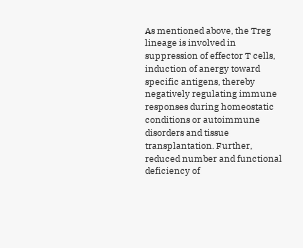As mentioned above, the Treg lineage is involved in suppression of effector T cells, induction of anergy toward specific antigens, thereby negatively regulating immune responses during homeostatic conditions or autoimmune disorders and tissue transplantation. Further, reduced number and functional deficiency of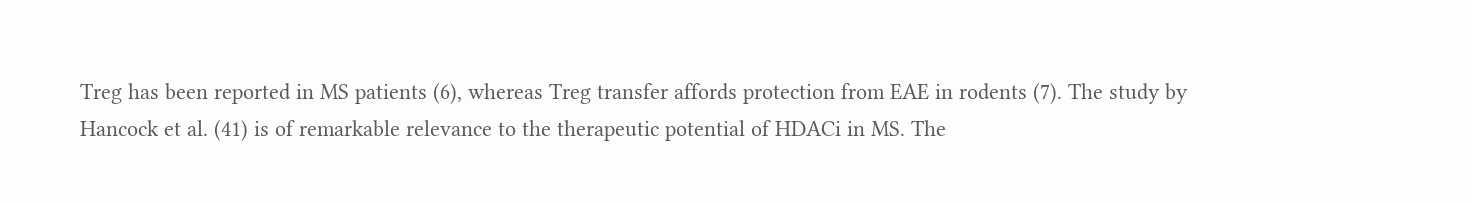Treg has been reported in MS patients (6), whereas Treg transfer affords protection from EAE in rodents (7). The study by Hancock et al. (41) is of remarkable relevance to the therapeutic potential of HDACi in MS. The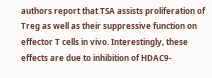authors report that TSA assists proliferation of Treg as well as their suppressive function on effector T cells in vivo. Interestingly, these effects are due to inhibition of HDAC9-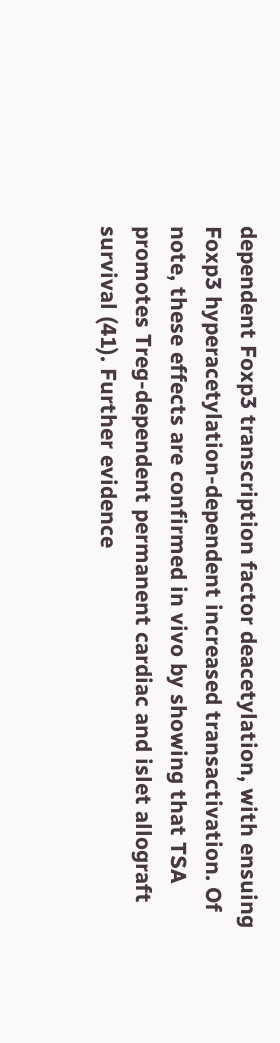dependent Foxp3 transcription factor deacetylation, with ensuing Foxp3 hyperacetylation-dependent increased transactivation. Of note, these effects are confirmed in vivo by showing that TSA promotes Treg-dependent permanent cardiac and islet allograft survival (41). Further evidence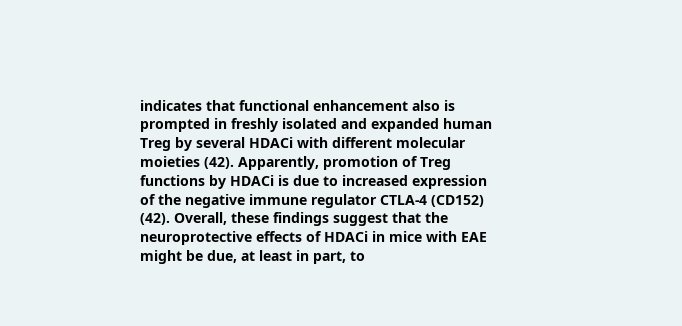indicates that functional enhancement also is prompted in freshly isolated and expanded human Treg by several HDACi with different molecular moieties (42). Apparently, promotion of Treg functions by HDACi is due to increased expression of the negative immune regulator CTLA-4 (CD152) (42). Overall, these findings suggest that the neuroprotective effects of HDACi in mice with EAE might be due, at least in part, to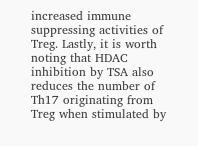increased immune suppressing activities of Treg. Lastly, it is worth noting that HDAC inhibition by TSA also reduces the number of Th17 originating from Treg when stimulated by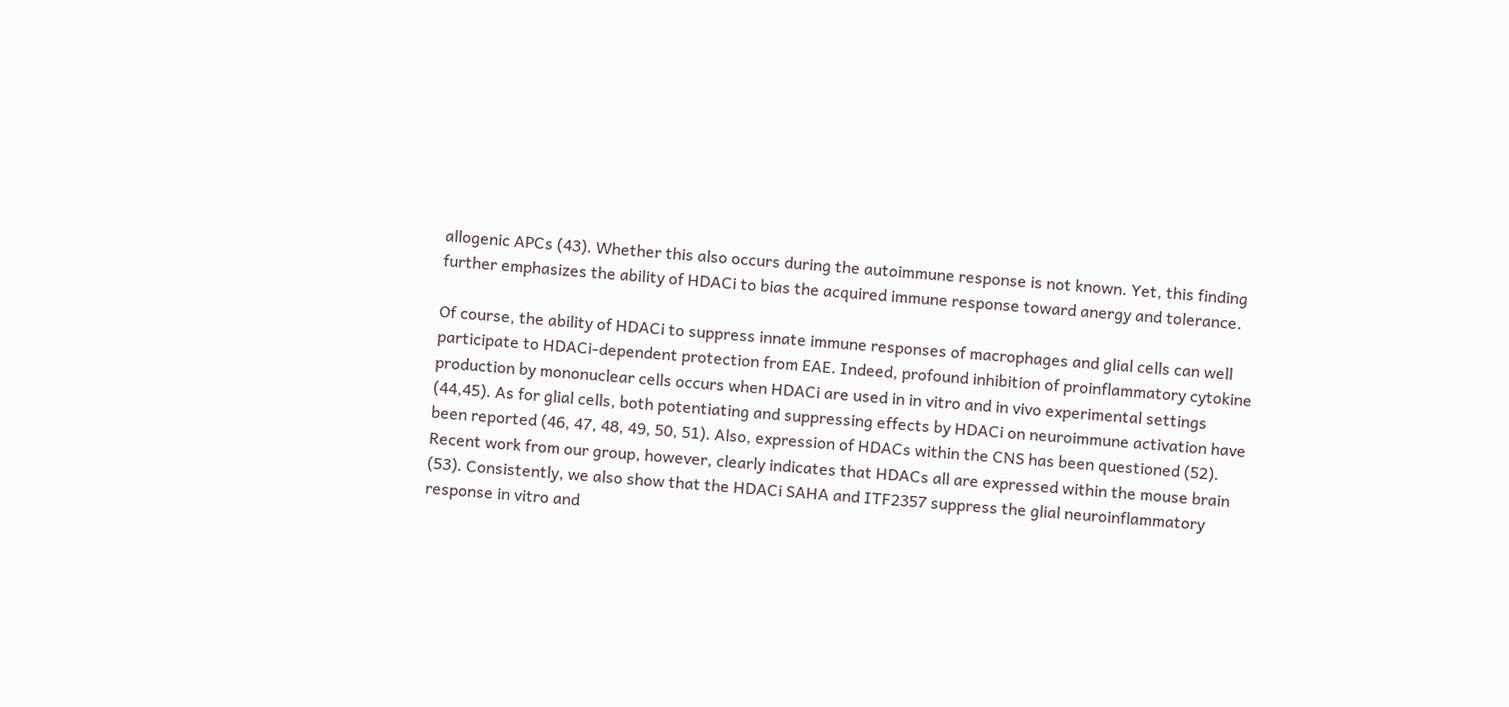allogenic APCs (43). Whether this also occurs during the autoimmune response is not known. Yet, this finding further emphasizes the ability of HDACi to bias the acquired immune response toward anergy and tolerance.

Of course, the ability of HDACi to suppress innate immune responses of macrophages and glial cells can well participate to HDACi-dependent protection from EAE. Indeed, profound inhibition of proinflammatory cytokine production by mononuclear cells occurs when HDACi are used in in vitro and in vivo experimental settings (44,45). As for glial cells, both potentiating and suppressing effects by HDACi on neuroimmune activation have been reported (46, 47, 48, 49, 50, 51). Also, expression of HDACs within the CNS has been questioned (52). Recent work from our group, however, clearly indicates that HDACs all are expressed within the mouse brain (53). Consistently, we also show that the HDACi SAHA and ITF2357 suppress the glial neuroinflammatory response in vitro and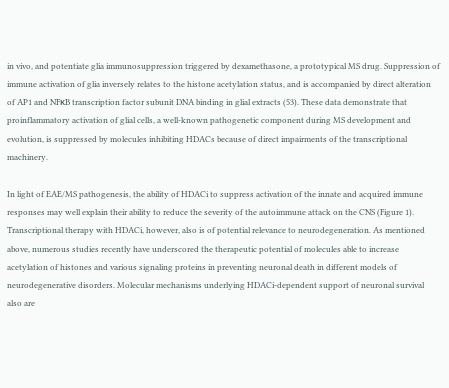in vivo, and potentiate glia immunosuppression triggered by dexamethasone, a prototypical MS drug. Suppression of immune activation of glia inversely relates to the histone acetylation status, and is accompanied by direct alteration of AP1 and NFκB transcription factor subunit DNA binding in glial extracts (53). These data demonstrate that proinflammatory activation of glial cells, a well-known pathogenetic component during MS development and evolution, is suppressed by molecules inhibiting HDACs because of direct impairments of the transcriptional machinery.

In light of EAE/MS pathogenesis, the ability of HDACi to suppress activation of the innate and acquired immune responses may well explain their ability to reduce the severity of the autoimmune attack on the CNS (Figure 1). Transcriptional therapy with HDACi, however, also is of potential relevance to neurodegeneration. As mentioned above, numerous studies recently have underscored the therapeutic potential of molecules able to increase acetylation of histones and various signaling proteins in preventing neuronal death in different models of neurodegenerative disorders. Molecular mechanisms underlying HDACi-dependent support of neuronal survival also are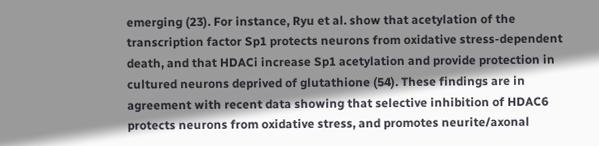emerging (23). For instance, Ryu et al. show that acetylation of the transcription factor Sp1 protects neurons from oxidative stress-dependent death, and that HDACi increase Sp1 acetylation and provide protection in cultured neurons deprived of glutathione (54). These findings are in agreement with recent data showing that selective inhibition of HDAC6 protects neurons from oxidative stress, and promotes neurite/axonal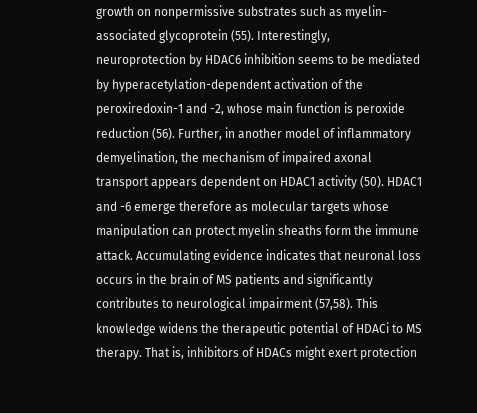growth on nonpermissive substrates such as myelin-associated glycoprotein (55). Interestingly, neuroprotection by HDAC6 inhibition seems to be mediated by hyperacetylation-dependent activation of the peroxiredoxin-1 and -2, whose main function is peroxide reduction (56). Further, in another model of inflammatory demyelination, the mechanism of impaired axonal transport appears dependent on HDAC1 activity (50). HDAC1 and -6 emerge therefore as molecular targets whose manipulation can protect myelin sheaths form the immune attack. Accumulating evidence indicates that neuronal loss occurs in the brain of MS patients and significantly contributes to neurological impairment (57,58). This knowledge widens the therapeutic potential of HDACi to MS therapy. That is, inhibitors of HDACs might exert protection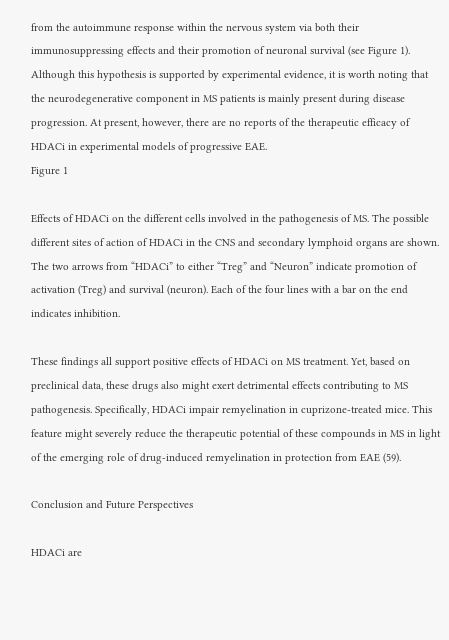from the autoimmune response within the nervous system via both their immunosuppressing effects and their promotion of neuronal survival (see Figure 1). Although this hypothesis is supported by experimental evidence, it is worth noting that the neurodegenerative component in MS patients is mainly present during disease progression. At present, however, there are no reports of the therapeutic efficacy of HDACi in experimental models of progressive EAE.
Figure 1

Effects of HDACi on the different cells involved in the pathogenesis of MS. The possible different sites of action of HDACi in the CNS and secondary lymphoid organs are shown. The two arrows from “HDACi” to either “Treg” and “Neuron” indicate promotion of activation (Treg) and survival (neuron). Each of the four lines with a bar on the end indicates inhibition.

These findings all support positive effects of HDACi on MS treatment. Yet, based on preclinical data, these drugs also might exert detrimental effects contributing to MS pathogenesis. Specifically, HDACi impair remyelination in cuprizone-treated mice. This feature might severely reduce the therapeutic potential of these compounds in MS in light of the emerging role of drug-induced remyelination in protection from EAE (59).

Conclusion and Future Perspectives

HDACi are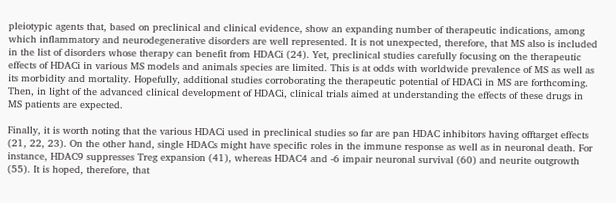pleiotypic agents that, based on preclinical and clinical evidence, show an expanding number of therapeutic indications, among which inflammatory and neurodegenerative disorders are well represented. It is not unexpected, therefore, that MS also is included in the list of disorders whose therapy can benefit from HDACi (24). Yet, preclinical studies carefully focusing on the therapeutic effects of HDACi in various MS models and animals species are limited. This is at odds with worldwide prevalence of MS as well as its morbidity and mortality. Hopefully, additional studies corroborating the therapeutic potential of HDACi in MS are forthcoming. Then, in light of the advanced clinical development of HDACi, clinical trials aimed at understanding the effects of these drugs in MS patients are expected.

Finally, it is worth noting that the various HDACi used in preclinical studies so far are pan HDAC inhibitors having offtarget effects (21, 22, 23). On the other hand, single HDACs might have specific roles in the immune response as well as in neuronal death. For instance, HDAC9 suppresses Treg expansion (41), whereas HDAC4 and -6 impair neuronal survival (60) and neurite outgrowth (55). It is hoped, therefore, that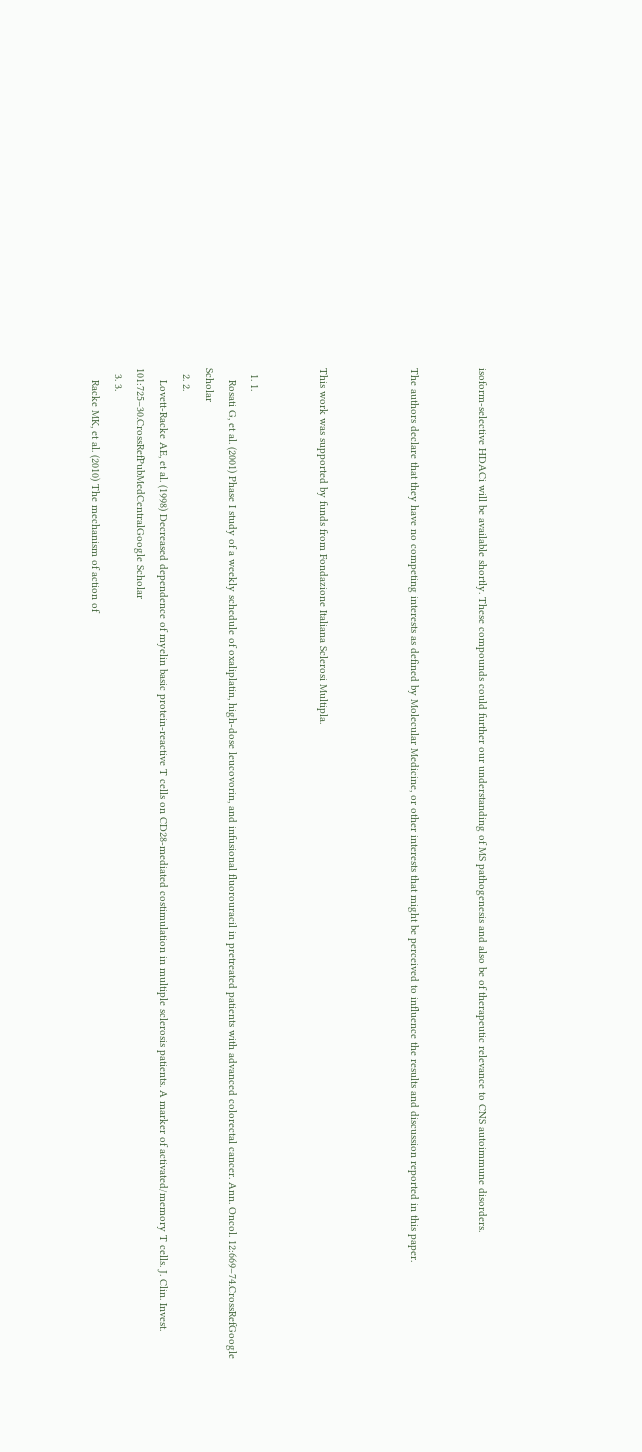isoform-selective HDACi will be available shortly. These compounds could further our understanding of MS pathogenesis and also be of therapeutic relevance to CNS autoimmune disorders.


The authors declare that they have no competing interests as defined by Molecular Medicine, or other interests that might be perceived to influence the results and discussion reported in this paper.



This work was supported by funds from Fondazione Italiana Sclerosi Multipla.


  1. 1.
    Rosati G, et al. (2001) Phase I study of a weekly schedule of oxaliplatin, high-dose leucovorin, and infusional fluorouracil in pretreated patients with advanced colorectal cancer. Ann. Oncol. 12:669–74.CrossRefGoogle Scholar
  2. 2.
    Lovett-Racke AE, et al. (1998) Decreased dependence of myelin basic protein-reactive T cells on CD28-mediated costimulation in multiple sclerosis patients. A marker of activated/memory T cells. J. Clin. Invest. 101:725–30.CrossRefPubMedCentralGoogle Scholar
  3. 3.
    Racke MK, et al. (2010) The mechanism of action of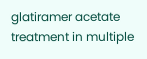glatiramer acetate treatment in multiple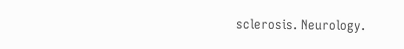sclerosis. Neurology.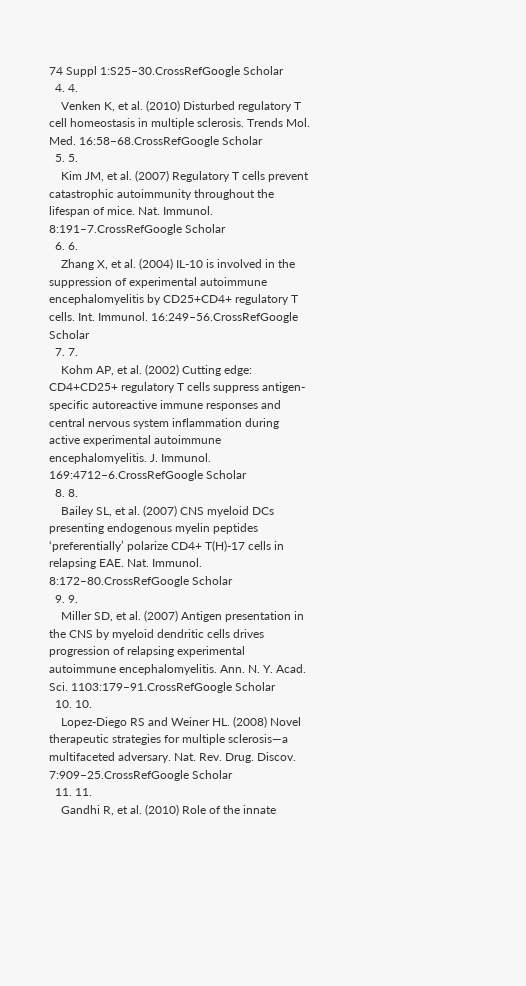74 Suppl 1:S25–30.CrossRefGoogle Scholar
  4. 4.
    Venken K, et al. (2010) Disturbed regulatory T cell homeostasis in multiple sclerosis. Trends Mol. Med. 16:58–68.CrossRefGoogle Scholar
  5. 5.
    Kim JM, et al. (2007) Regulatory T cells prevent catastrophic autoimmunity throughout the lifespan of mice. Nat. Immunol. 8:191–7.CrossRefGoogle Scholar
  6. 6.
    Zhang X, et al. (2004) IL-10 is involved in the suppression of experimental autoimmune encephalomyelitis by CD25+CD4+ regulatory T cells. Int. Immunol. 16:249–56.CrossRefGoogle Scholar
  7. 7.
    Kohm AP, et al. (2002) Cutting edge: CD4+CD25+ regulatory T cells suppress antigen-specific autoreactive immune responses and central nervous system inflammation during active experimental autoimmune encephalomyelitis. J. Immunol. 169:4712–6.CrossRefGoogle Scholar
  8. 8.
    Bailey SL, et al. (2007) CNS myeloid DCs presenting endogenous myelin peptides ‘preferentially’ polarize CD4+ T(H)-17 cells in relapsing EAE. Nat. Immunol. 8:172–80.CrossRefGoogle Scholar
  9. 9.
    Miller SD, et al. (2007) Antigen presentation in the CNS by myeloid dendritic cells drives progression of relapsing experimental autoimmune encephalomyelitis. Ann. N. Y. Acad. Sci. 1103:179–91.CrossRefGoogle Scholar
  10. 10.
    Lopez-Diego RS and Weiner HL. (2008) Novel therapeutic strategies for multiple sclerosis—a multifaceted adversary. Nat. Rev. Drug. Discov. 7:909–25.CrossRefGoogle Scholar
  11. 11.
    Gandhi R, et al. (2010) Role of the innate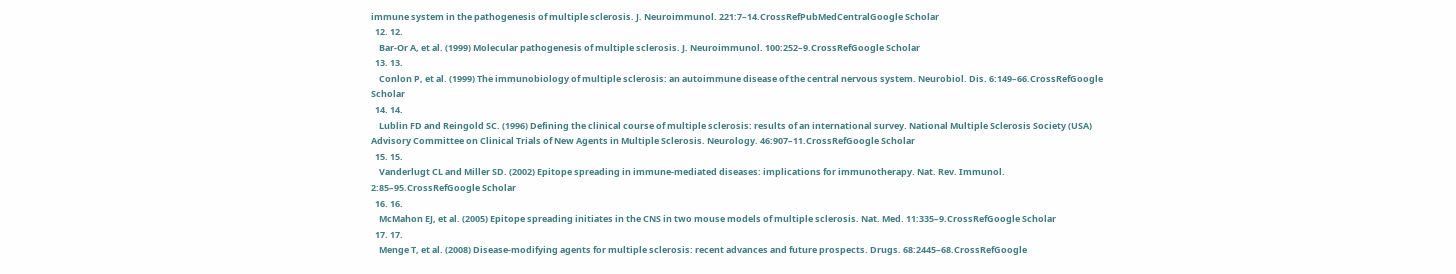immune system in the pathogenesis of multiple sclerosis. J. Neuroimmunol. 221:7–14.CrossRefPubMedCentralGoogle Scholar
  12. 12.
    Bar-Or A, et al. (1999) Molecular pathogenesis of multiple sclerosis. J. Neuroimmunol. 100:252–9.CrossRefGoogle Scholar
  13. 13.
    Conlon P, et al. (1999) The immunobiology of multiple sclerosis: an autoimmune disease of the central nervous system. Neurobiol. Dis. 6:149–66.CrossRefGoogle Scholar
  14. 14.
    Lublin FD and Reingold SC. (1996) Defining the clinical course of multiple sclerosis: results of an international survey. National Multiple Sclerosis Society (USA) Advisory Committee on Clinical Trials of New Agents in Multiple Sclerosis. Neurology. 46:907–11.CrossRefGoogle Scholar
  15. 15.
    Vanderlugt CL and Miller SD. (2002) Epitope spreading in immune-mediated diseases: implications for immunotherapy. Nat. Rev. Immunol. 2:85–95.CrossRefGoogle Scholar
  16. 16.
    McMahon EJ, et al. (2005) Epitope spreading initiates in the CNS in two mouse models of multiple sclerosis. Nat. Med. 11:335–9.CrossRefGoogle Scholar
  17. 17.
    Menge T, et al. (2008) Disease-modifying agents for multiple sclerosis: recent advances and future prospects. Drugs. 68:2445–68.CrossRefGoogle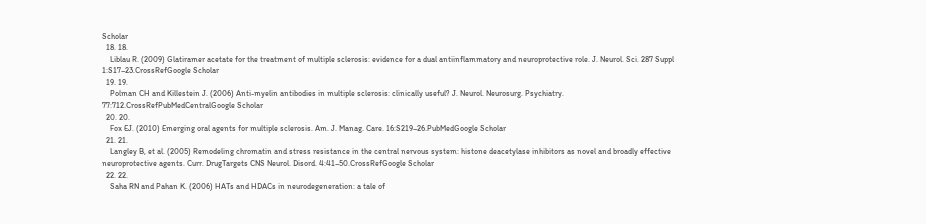Scholar
  18. 18.
    Liblau R. (2009) Glatiramer acetate for the treatment of multiple sclerosis: evidence for a dual antiinflammatory and neuroprotective role. J. Neurol. Sci. 287 Suppl 1:S17–23.CrossRefGoogle Scholar
  19. 19.
    Polman CH and Killestein J. (2006) Anti-myelin antibodies in multiple sclerosis: clinically useful? J. Neurol. Neurosurg. Psychiatry. 77:712.CrossRefPubMedCentralGoogle Scholar
  20. 20.
    Fox EJ. (2010) Emerging oral agents for multiple sclerosis. Am. J. Manag. Care. 16:S219–26.PubMedGoogle Scholar
  21. 21.
    Langley B, et al. (2005) Remodeling chromatin and stress resistance in the central nervous system: histone deacetylase inhibitors as novel and broadly effective neuroprotective agents. Curr. DrugTargets CNS Neurol. Disord. 4:41–50.CrossRefGoogle Scholar
  22. 22.
    Saha RN and Pahan K. (2006) HATs and HDACs in neurodegeneration: a tale of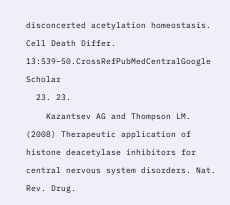disconcerted acetylation homeostasis. Cell Death Differ. 13:539–50.CrossRefPubMedCentralGoogle Scholar
  23. 23.
    Kazantsev AG and Thompson LM. (2008) Therapeutic application of histone deacetylase inhibitors for central nervous system disorders. Nat. Rev. Drug.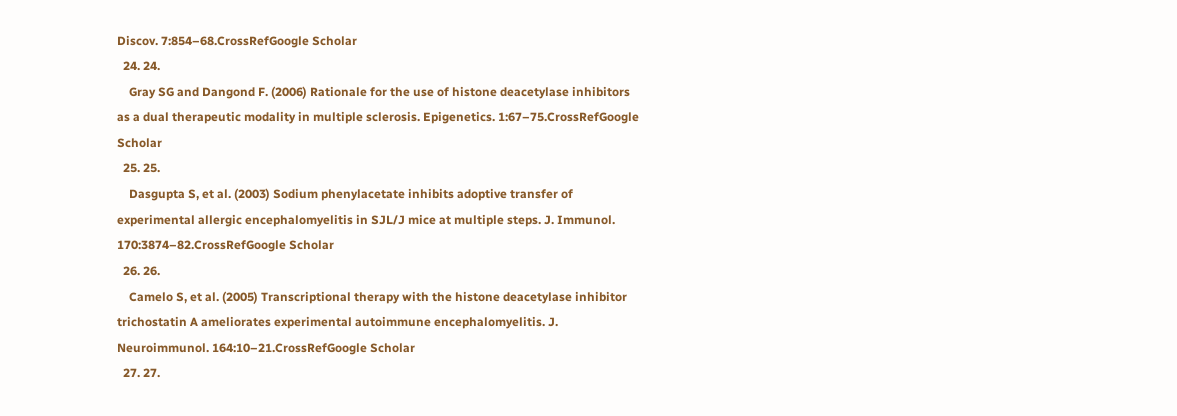Discov. 7:854–68.CrossRefGoogle Scholar
  24. 24.
    Gray SG and Dangond F. (2006) Rationale for the use of histone deacetylase inhibitors as a dual therapeutic modality in multiple sclerosis. Epigenetics. 1:67–75.CrossRefGoogle Scholar
  25. 25.
    Dasgupta S, et al. (2003) Sodium phenylacetate inhibits adoptive transfer of experimental allergic encephalomyelitis in SJL/J mice at multiple steps. J. Immunol. 170:3874–82.CrossRefGoogle Scholar
  26. 26.
    Camelo S, et al. (2005) Transcriptional therapy with the histone deacetylase inhibitor trichostatin A ameliorates experimental autoimmune encephalomyelitis. J. Neuroimmunol. 164:10–21.CrossRefGoogle Scholar
  27. 27.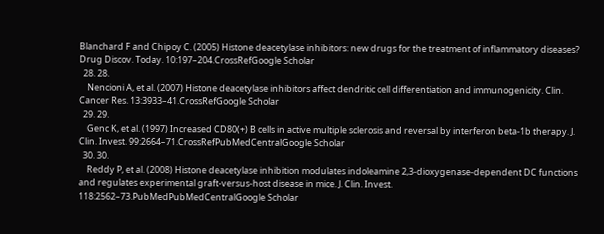Blanchard F and Chipoy C. (2005) Histone deacetylase inhibitors: new drugs for the treatment of inflammatory diseases? Drug Discov. Today. 10:197–204.CrossRefGoogle Scholar
  28. 28.
    Nencioni A, et al. (2007) Histone deacetylase inhibitors affect dendritic cell differentiation and immunogenicity. Clin. Cancer Res. 13:3933–41.CrossRefGoogle Scholar
  29. 29.
    Genc K, et al. (1997) Increased CD80(+) B cells in active multiple sclerosis and reversal by interferon beta-1b therapy. J. Clin. Invest. 99:2664–71.CrossRefPubMedCentralGoogle Scholar
  30. 30.
    Reddy P, et al. (2008) Histone deacetylase inhibition modulates indoleamine 2,3-dioxygenase-dependent DC functions and regulates experimental graft-versus-host disease in mice. J. Clin. Invest. 118:2562–73.PubMedPubMedCentralGoogle Scholar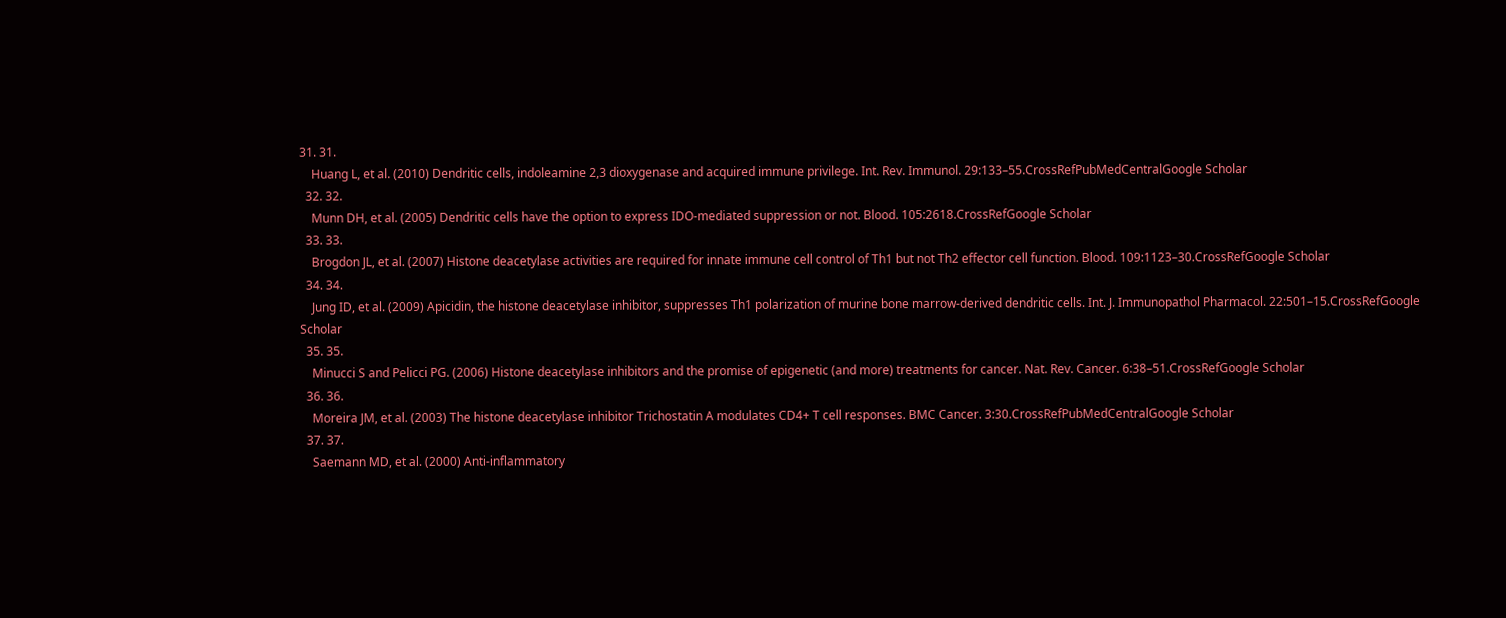31. 31.
    Huang L, et al. (2010) Dendritic cells, indoleamine 2,3 dioxygenase and acquired immune privilege. Int. Rev. Immunol. 29:133–55.CrossRefPubMedCentralGoogle Scholar
  32. 32.
    Munn DH, et al. (2005) Dendritic cells have the option to express IDO-mediated suppression or not. Blood. 105:2618.CrossRefGoogle Scholar
  33. 33.
    Brogdon JL, et al. (2007) Histone deacetylase activities are required for innate immune cell control of Th1 but not Th2 effector cell function. Blood. 109:1123–30.CrossRefGoogle Scholar
  34. 34.
    Jung ID, et al. (2009) Apicidin, the histone deacetylase inhibitor, suppresses Th1 polarization of murine bone marrow-derived dendritic cells. Int. J. Immunopathol Pharmacol. 22:501–15.CrossRefGoogle Scholar
  35. 35.
    Minucci S and Pelicci PG. (2006) Histone deacetylase inhibitors and the promise of epigenetic (and more) treatments for cancer. Nat. Rev. Cancer. 6:38–51.CrossRefGoogle Scholar
  36. 36.
    Moreira JM, et al. (2003) The histone deacetylase inhibitor Trichostatin A modulates CD4+ T cell responses. BMC Cancer. 3:30.CrossRefPubMedCentralGoogle Scholar
  37. 37.
    Saemann MD, et al. (2000) Anti-inflammatory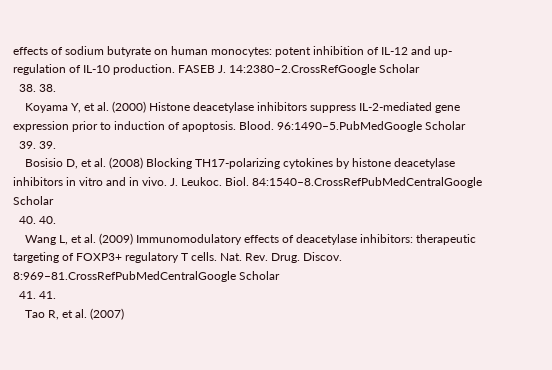effects of sodium butyrate on human monocytes: potent inhibition of IL-12 and up-regulation of IL-10 production. FASEB J. 14:2380–2.CrossRefGoogle Scholar
  38. 38.
    Koyama Y, et al. (2000) Histone deacetylase inhibitors suppress IL-2-mediated gene expression prior to induction of apoptosis. Blood. 96:1490–5.PubMedGoogle Scholar
  39. 39.
    Bosisio D, et al. (2008) Blocking TH17-polarizing cytokines by histone deacetylase inhibitors in vitro and in vivo. J. Leukoc. Biol. 84:1540–8.CrossRefPubMedCentralGoogle Scholar
  40. 40.
    Wang L, et al. (2009) Immunomodulatory effects of deacetylase inhibitors: therapeutic targeting of FOXP3+ regulatory T cells. Nat. Rev. Drug. Discov. 8:969–81.CrossRefPubMedCentralGoogle Scholar
  41. 41.
    Tao R, et al. (2007)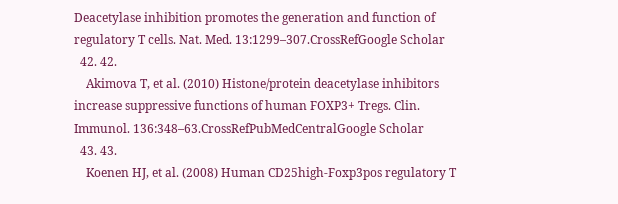Deacetylase inhibition promotes the generation and function of regulatory T cells. Nat. Med. 13:1299–307.CrossRefGoogle Scholar
  42. 42.
    Akimova T, et al. (2010) Histone/protein deacetylase inhibitors increase suppressive functions of human FOXP3+ Tregs. Clin. Immunol. 136:348–63.CrossRefPubMedCentralGoogle Scholar
  43. 43.
    Koenen HJ, et al. (2008) Human CD25high-Foxp3pos regulatory T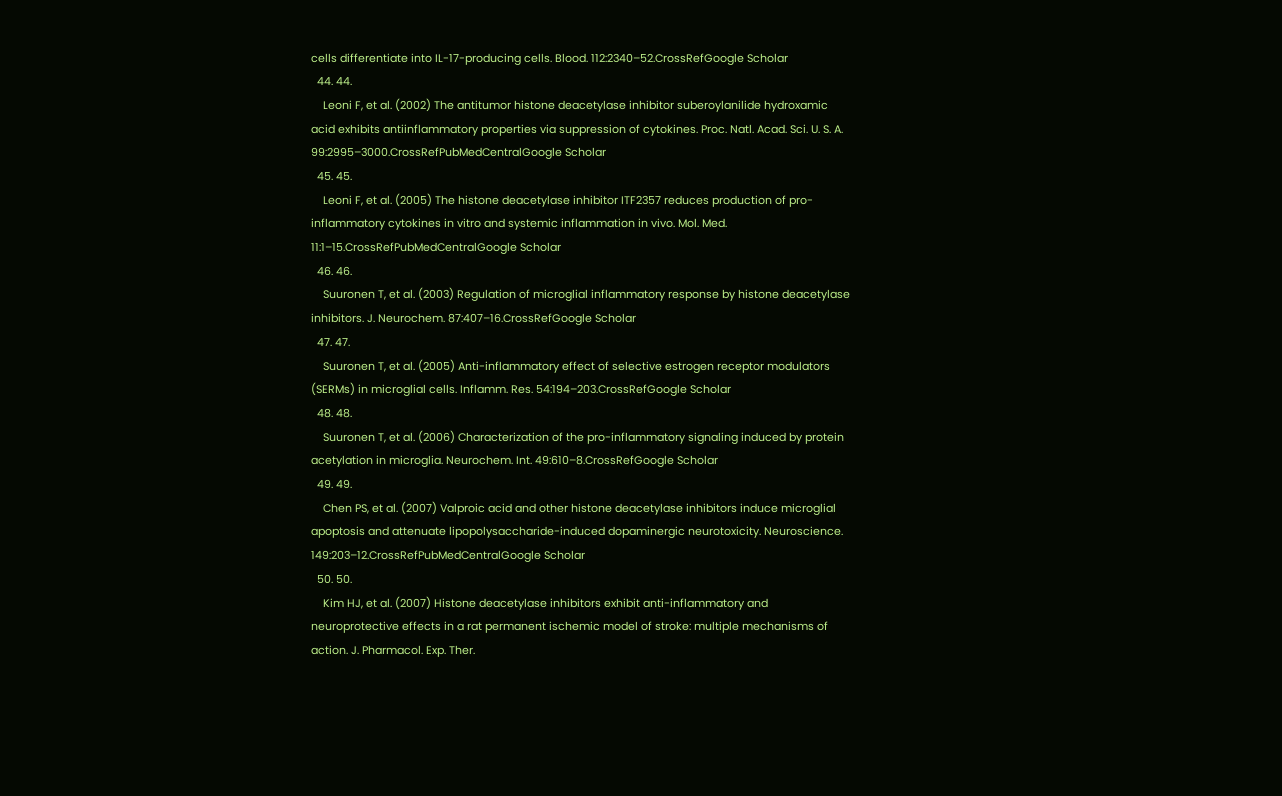cells differentiate into IL-17-producing cells. Blood. 112:2340–52.CrossRefGoogle Scholar
  44. 44.
    Leoni F, et al. (2002) The antitumor histone deacetylase inhibitor suberoylanilide hydroxamic acid exhibits antiinflammatory properties via suppression of cytokines. Proc. Natl. Acad. Sci. U. S. A. 99:2995–3000.CrossRefPubMedCentralGoogle Scholar
  45. 45.
    Leoni F, et al. (2005) The histone deacetylase inhibitor ITF2357 reduces production of pro-inflammatory cytokines in vitro and systemic inflammation in vivo. Mol. Med. 11:1–15.CrossRefPubMedCentralGoogle Scholar
  46. 46.
    Suuronen T, et al. (2003) Regulation of microglial inflammatory response by histone deacetylase inhibitors. J. Neurochem. 87:407–16.CrossRefGoogle Scholar
  47. 47.
    Suuronen T, et al. (2005) Anti-inflammatory effect of selective estrogen receptor modulators (SERMs) in microglial cells. Inflamm. Res. 54:194–203.CrossRefGoogle Scholar
  48. 48.
    Suuronen T, et al. (2006) Characterization of the pro-inflammatory signaling induced by protein acetylation in microglia. Neurochem. Int. 49:610–8.CrossRefGoogle Scholar
  49. 49.
    Chen PS, et al. (2007) Valproic acid and other histone deacetylase inhibitors induce microglial apoptosis and attenuate lipopolysaccharide-induced dopaminergic neurotoxicity. Neuroscience. 149:203–12.CrossRefPubMedCentralGoogle Scholar
  50. 50.
    Kim HJ, et al. (2007) Histone deacetylase inhibitors exhibit anti-inflammatory and neuroprotective effects in a rat permanent ischemic model of stroke: multiple mechanisms of action. J. Pharmacol. Exp. Ther.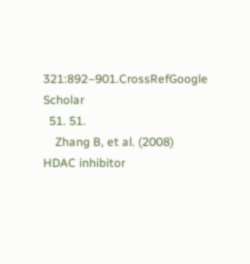321:892–901.CrossRefGoogle Scholar
  51. 51.
    Zhang B, et al. (2008) HDAC inhibitor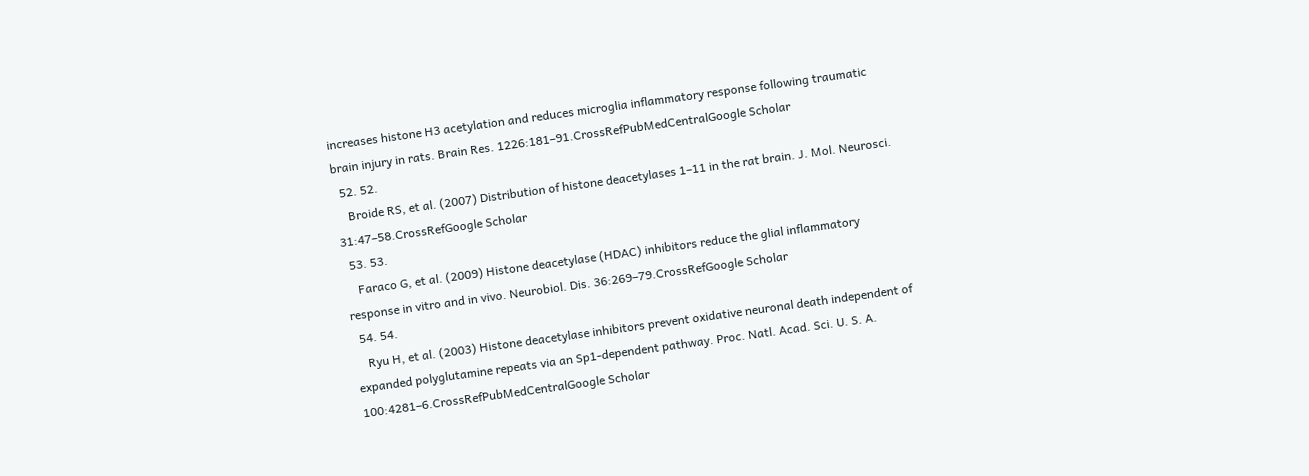increases histone H3 acetylation and reduces microglia inflammatory response following traumatic brain injury in rats. Brain Res. 1226:181–91.CrossRefPubMedCentralGoogle Scholar
  52. 52.
    Broide RS, et al. (2007) Distribution of histone deacetylases 1–11 in the rat brain. J. Mol. Neurosci. 31:47–58.CrossRefGoogle Scholar
  53. 53.
    Faraco G, et al. (2009) Histone deacetylase (HDAC) inhibitors reduce the glial inflammatory response in vitro and in vivo. Neurobiol. Dis. 36:269–79.CrossRefGoogle Scholar
  54. 54.
    Ryu H, et al. (2003) Histone deacetylase inhibitors prevent oxidative neuronal death independent of expanded polyglutamine repeats via an Sp1-dependent pathway. Proc. Natl. Acad. Sci. U. S. A. 100:4281–6.CrossRefPubMedCentralGoogle Scholar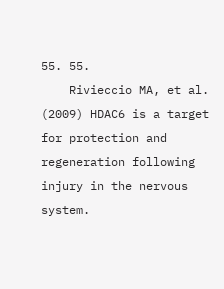55. 55.
    Rivieccio MA, et al. (2009) HDAC6 is a target for protection and regeneration following injury in the nervous system.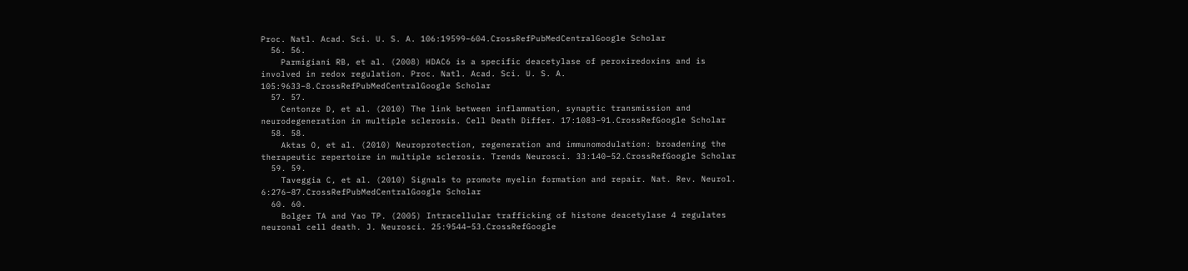Proc. Natl. Acad. Sci. U. S. A. 106:19599–604.CrossRefPubMedCentralGoogle Scholar
  56. 56.
    Parmigiani RB, et al. (2008) HDAC6 is a specific deacetylase of peroxiredoxins and is involved in redox regulation. Proc. Natl. Acad. Sci. U. S. A. 105:9633–8.CrossRefPubMedCentralGoogle Scholar
  57. 57.
    Centonze D, et al. (2010) The link between inflammation, synaptic transmission and neurodegeneration in multiple sclerosis. Cell Death Differ. 17:1083–91.CrossRefGoogle Scholar
  58. 58.
    Aktas O, et al. (2010) Neuroprotection, regeneration and immunomodulation: broadening the therapeutic repertoire in multiple sclerosis. Trends Neurosci. 33:140–52.CrossRefGoogle Scholar
  59. 59.
    Taveggia C, et al. (2010) Signals to promote myelin formation and repair. Nat. Rev. Neurol. 6:276–87.CrossRefPubMedCentralGoogle Scholar
  60. 60.
    Bolger TA and Yao TP. (2005) Intracellular trafficking of histone deacetylase 4 regulates neuronal cell death. J. Neurosci. 25:9544–53.CrossRefGoogle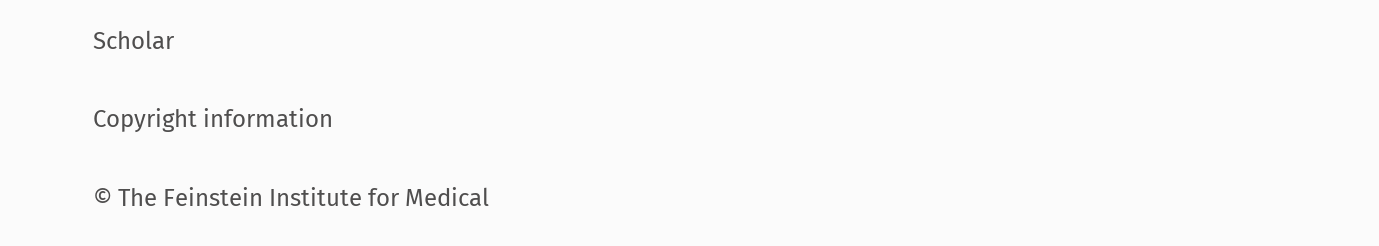Scholar

Copyright information

© The Feinstein Institute for Medical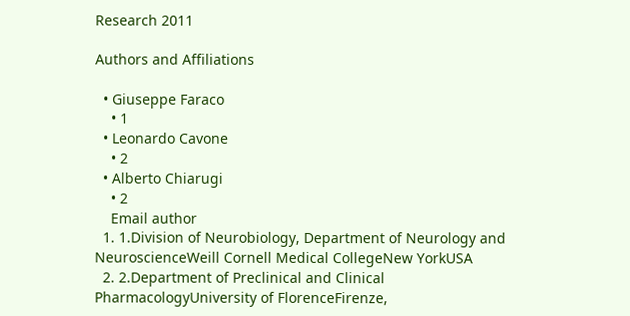Research 2011

Authors and Affiliations

  • Giuseppe Faraco
    • 1
  • Leonardo Cavone
    • 2
  • Alberto Chiarugi
    • 2
    Email author
  1. 1.Division of Neurobiology, Department of Neurology and NeuroscienceWeill Cornell Medical CollegeNew YorkUSA
  2. 2.Department of Preclinical and Clinical PharmacologyUniversity of FlorenceFirenze,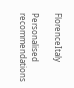FlorenceItaly

Personalised recommendations